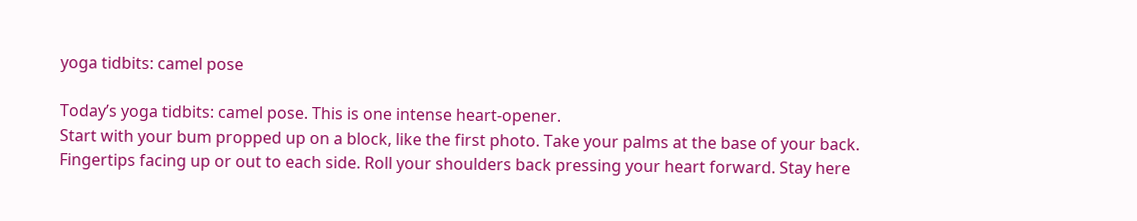yoga tidbits: camel pose

Today’s yoga tidbits: camel pose. This is one intense heart-opener.
Start with your bum propped up on a block, like the first photo. Take your palms at the base of your back. Fingertips facing up or out to each side. Roll your shoulders back pressing your heart forward. Stay here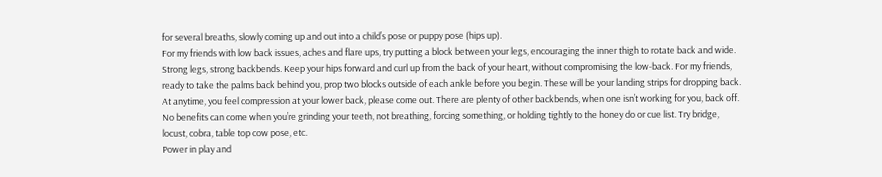for several breaths, slowly coming up and out into a child’s pose or puppy pose (hips up).
For my friends with low back issues, aches and flare ups, try putting a block between your legs, encouraging the inner thigh to rotate back and wide. Strong legs, strong backbends. Keep your hips forward and curl up from the back of your heart, without compromising the low-back. For my friends, ready to take the palms back behind you, prop two blocks outside of each ankle before you begin. These will be your landing strips for dropping back.
At anytime, you feel compression at your lower back, please come out. There are plenty of other backbends, when one isn’t working for you, back off. No benefits can come when you’re grinding your teeth, not breathing, forcing something, or holding tightly to the honey do or cue list. Try bridge, locust, cobra, table top cow pose, etc.
Power in play and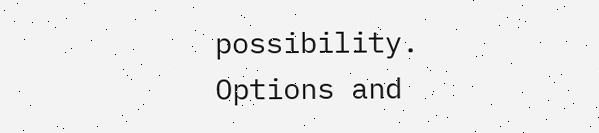possibility. Options and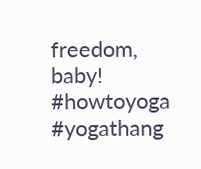freedom, baby! #howtoyoga #yogathang